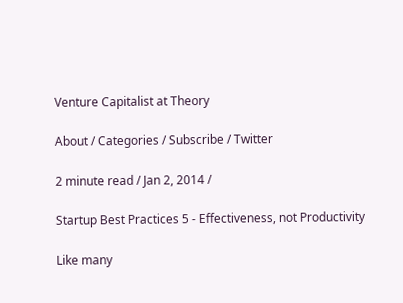Venture Capitalist at Theory

About / Categories / Subscribe / Twitter

2 minute read / Jan 2, 2014 /

Startup Best Practices 5 - Effectiveness, not Productivity

Like many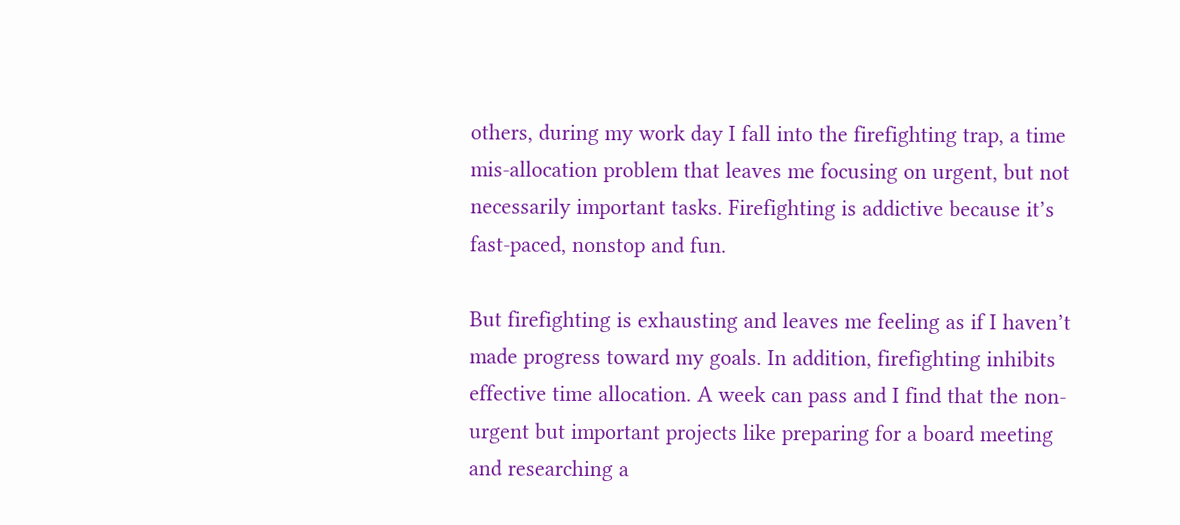others, during my work day I fall into the firefighting trap, a time mis-allocation problem that leaves me focusing on urgent, but not necessarily important tasks. Firefighting is addictive because it’s fast-paced, nonstop and fun.

But firefighting is exhausting and leaves me feeling as if I haven’t made progress toward my goals. In addition, firefighting inhibits effective time allocation. A week can pass and I find that the non-urgent but important projects like preparing for a board meeting and researching a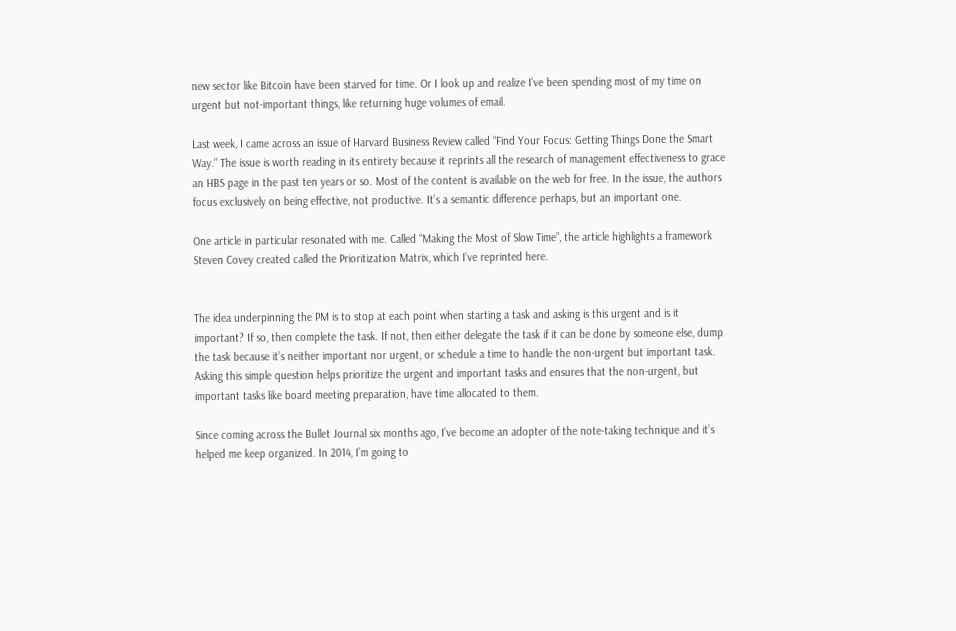new sector like Bitcoin have been starved for time. Or I look up and realize I’ve been spending most of my time on urgent but not-important things, like returning huge volumes of email.

Last week, I came across an issue of Harvard Business Review called “Find Your Focus: Getting Things Done the Smart Way." The issue is worth reading in its entirety because it reprints all the research of management effectiveness to grace an HBS page in the past ten years or so. Most of the content is available on the web for free. In the issue, the authors focus exclusively on being effective, not productive. It’s a semantic difference perhaps, but an important one.

One article in particular resonated with me. Called “Making the Most of Slow Time”, the article highlights a framework Steven Covey created called the Prioritization Matrix, which I’ve reprinted here.


The idea underpinning the PM is to stop at each point when starting a task and asking is this urgent and is it important? If so, then complete the task. If not, then either delegate the task if it can be done by someone else, dump the task because it’s neither important nor urgent, or schedule a time to handle the non-urgent but important task. Asking this simple question helps prioritize the urgent and important tasks and ensures that the non-urgent, but important tasks like board meeting preparation, have time allocated to them.

Since coming across the Bullet Journal six months ago, I’ve become an adopter of the note-taking technique and it’s helped me keep organized. In 2014, I’m going to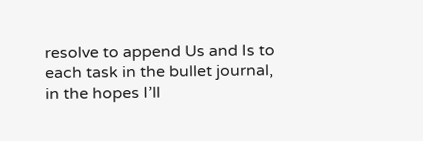resolve to append Us and Is to each task in the bullet journal, in the hopes I’ll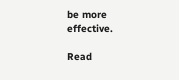be more effective.

Read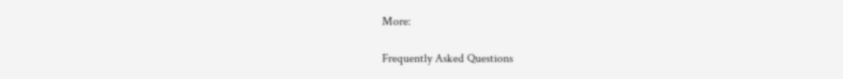More:

Frequently Asked Questions